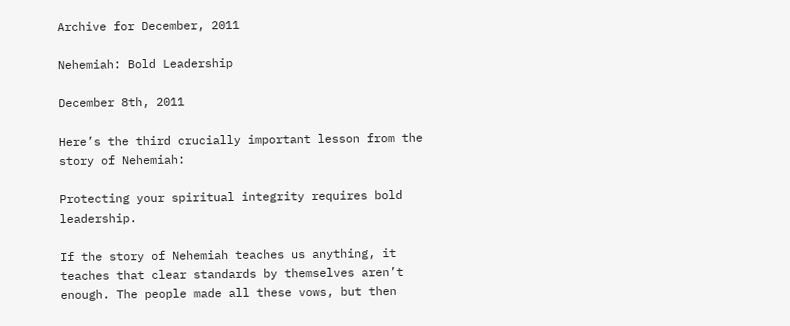Archive for December, 2011

Nehemiah: Bold Leadership

December 8th, 2011

Here’s the third crucially important lesson from the story of Nehemiah:

Protecting your spiritual integrity requires bold leadership.

If the story of Nehemiah teaches us anything, it teaches that clear standards by themselves aren’t enough. The people made all these vows, but then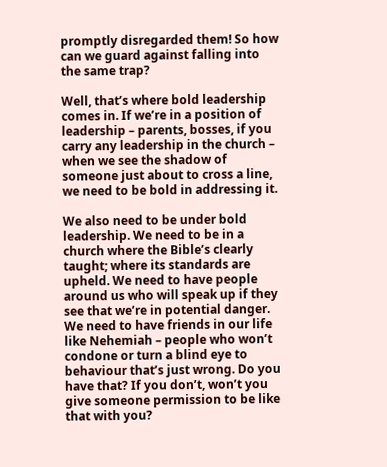promptly disregarded them! So how can we guard against falling into the same trap?

Well, that’s where bold leadership comes in. If we’re in a position of leadership – parents, bosses, if you carry any leadership in the church – when we see the shadow of someone just about to cross a line, we need to be bold in addressing it.

We also need to be under bold leadership. We need to be in a church where the Bible’s clearly taught; where its standards are upheld. We need to have people around us who will speak up if they see that we’re in potential danger. We need to have friends in our life like Nehemiah – people who won’t condone or turn a blind eye to behaviour that’s just wrong. Do you have that? If you don’t, won’t you give someone permission to be like that with you?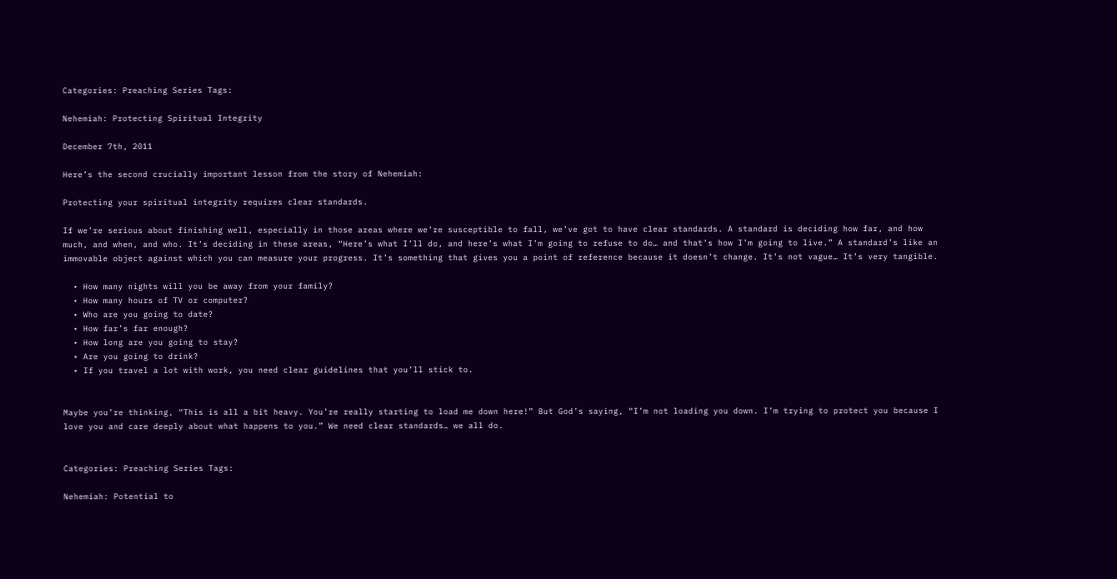Categories: Preaching Series Tags:

Nehemiah: Protecting Spiritual Integrity

December 7th, 2011

Here’s the second crucially important lesson from the story of Nehemiah:

Protecting your spiritual integrity requires clear standards.

If we’re serious about finishing well, especially in those areas where we’re susceptible to fall, we’ve got to have clear standards. A standard is deciding how far, and how much, and when, and who. It’s deciding in these areas, “Here’s what I’ll do, and here’s what I’m going to refuse to do… and that’s how I’m going to live.” A standard’s like an immovable object against which you can measure your progress. It’s something that gives you a point of reference because it doesn’t change. It’s not vague… It’s very tangible.

  • How many nights will you be away from your family?
  • How many hours of TV or computer?
  • Who are you going to date?
  • How far’s far enough?
  • How long are you going to stay?
  • Are you going to drink?
  • If you travel a lot with work, you need clear guidelines that you’ll stick to.


Maybe you’re thinking, “This is all a bit heavy. You’re really starting to load me down here!” But God’s saying, “I’m not loading you down. I’m trying to protect you because I love you and care deeply about what happens to you.” We need clear standards… we all do.


Categories: Preaching Series Tags:

Nehemiah: Potential to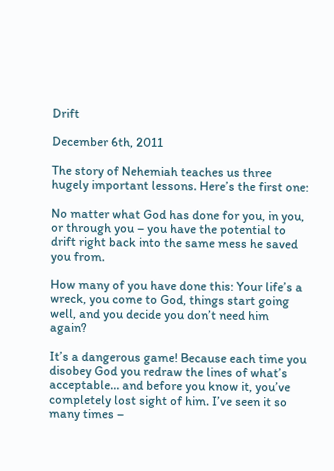Drift

December 6th, 2011

The story of Nehemiah teaches us three hugely important lessons. Here’s the first one:

No matter what God has done for you, in you, or through you – you have the potential to drift right back into the same mess he saved you from.

How many of you have done this: Your life’s a wreck, you come to God, things start going well, and you decide you don’t need him again?

It’s a dangerous game! Because each time you disobey God you redraw the lines of what’s acceptable… and before you know it, you’ve completely lost sight of him. I’ve seen it so many times –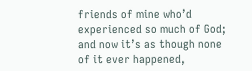friends of mine who’d experienced so much of God; and now it’s as though none of it ever happened,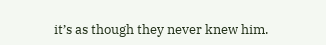it’s as though they never knew him.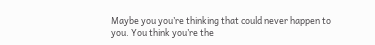Maybe you you’re thinking that could never happen to you. You think you’re the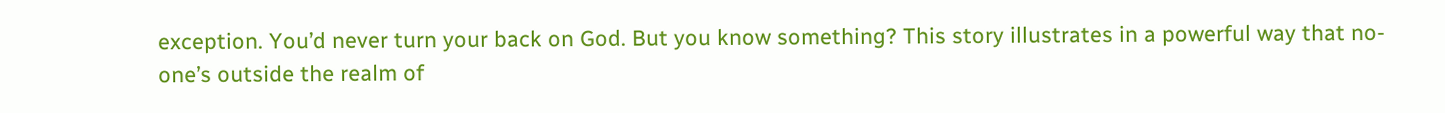exception. You’d never turn your back on God. But you know something? This story illustrates in a powerful way that no-one’s outside the realm of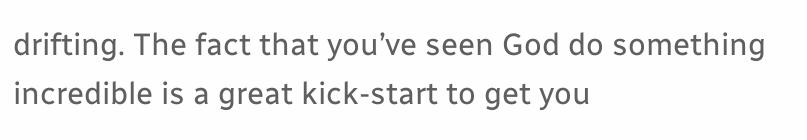drifting. The fact that you’ve seen God do something incredible is a great kick-start to get you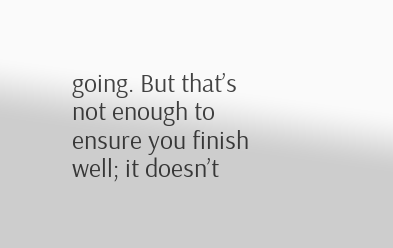going. But that’s not enough to ensure you finish well; it doesn’t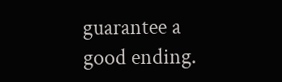guarantee a good ending.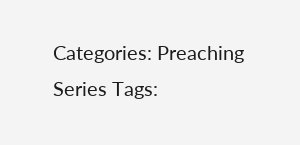Categories: Preaching Series Tags: